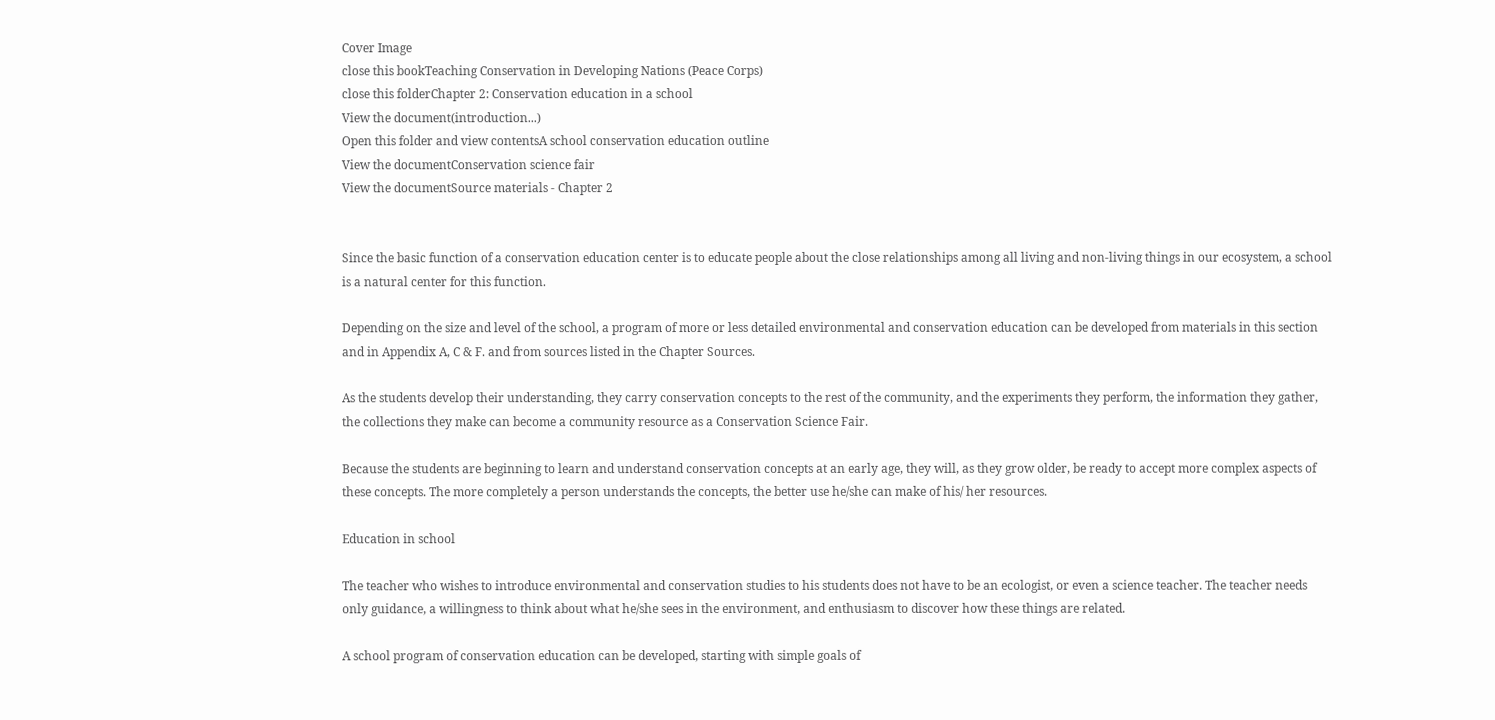Cover Image
close this bookTeaching Conservation in Developing Nations (Peace Corps)
close this folderChapter 2: Conservation education in a school
View the document(introduction...)
Open this folder and view contentsA school conservation education outline
View the documentConservation science fair
View the documentSource materials - Chapter 2


Since the basic function of a conservation education center is to educate people about the close relationships among all living and non-living things in our ecosystem, a school is a natural center for this function.

Depending on the size and level of the school, a program of more or less detailed environmental and conservation education can be developed from materials in this section and in Appendix A, C & F. and from sources listed in the Chapter Sources.

As the students develop their understanding, they carry conservation concepts to the rest of the community, and the experiments they perform, the information they gather, the collections they make can become a community resource as a Conservation Science Fair.

Because the students are beginning to learn and understand conservation concepts at an early age, they will, as they grow older, be ready to accept more complex aspects of these concepts. The more completely a person understands the concepts, the better use he/she can make of his/ her resources.

Education in school

The teacher who wishes to introduce environmental and conservation studies to his students does not have to be an ecologist, or even a science teacher. The teacher needs only guidance, a willingness to think about what he/she sees in the environment, and enthusiasm to discover how these things are related.

A school program of conservation education can be developed, starting with simple goals of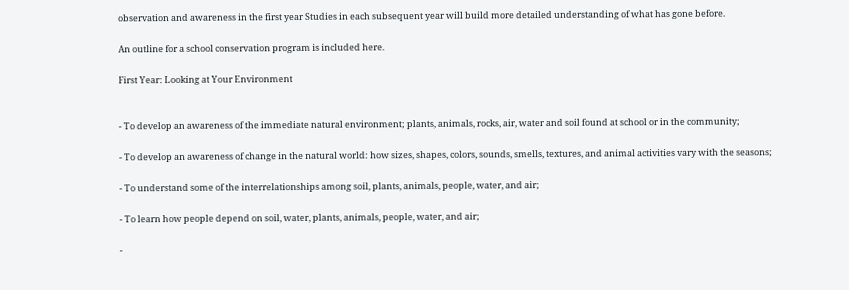observation and awareness in the first year Studies in each subsequent year will build more detailed understanding of what has gone before.

An outline for a school conservation program is included here.

First Year: Looking at Your Environment


- To develop an awareness of the immediate natural environment; plants, animals, rocks, air, water and soil found at school or in the community;

- To develop an awareness of change in the natural world: how sizes, shapes, colors, sounds, smells, textures, and animal activities vary with the seasons;

- To understand some of the interrelationships among soil, plants, animals, people, water, and air;

- To learn how people depend on soil, water, plants, animals, people, water, and air;

-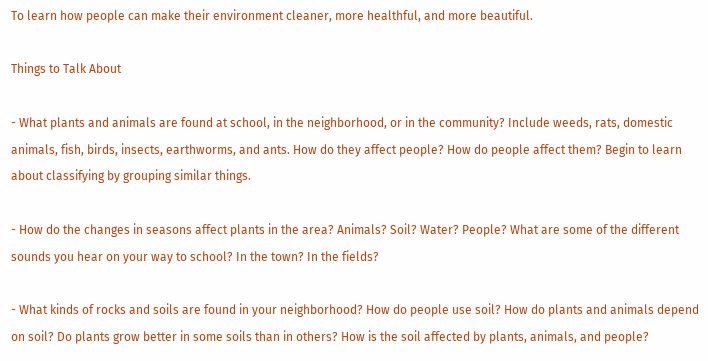To learn how people can make their environment cleaner, more healthful, and more beautiful.

Things to Talk About

- What plants and animals are found at school, in the neighborhood, or in the community? Include weeds, rats, domestic animals, fish, birds, insects, earthworms, and ants. How do they affect people? How do people affect them? Begin to learn about classifying by grouping similar things.

- How do the changes in seasons affect plants in the area? Animals? Soil? Water? People? What are some of the different sounds you hear on your way to school? In the town? In the fields?

- What kinds of rocks and soils are found in your neighborhood? How do people use soil? How do plants and animals depend on soil? Do plants grow better in some soils than in others? How is the soil affected by plants, animals, and people?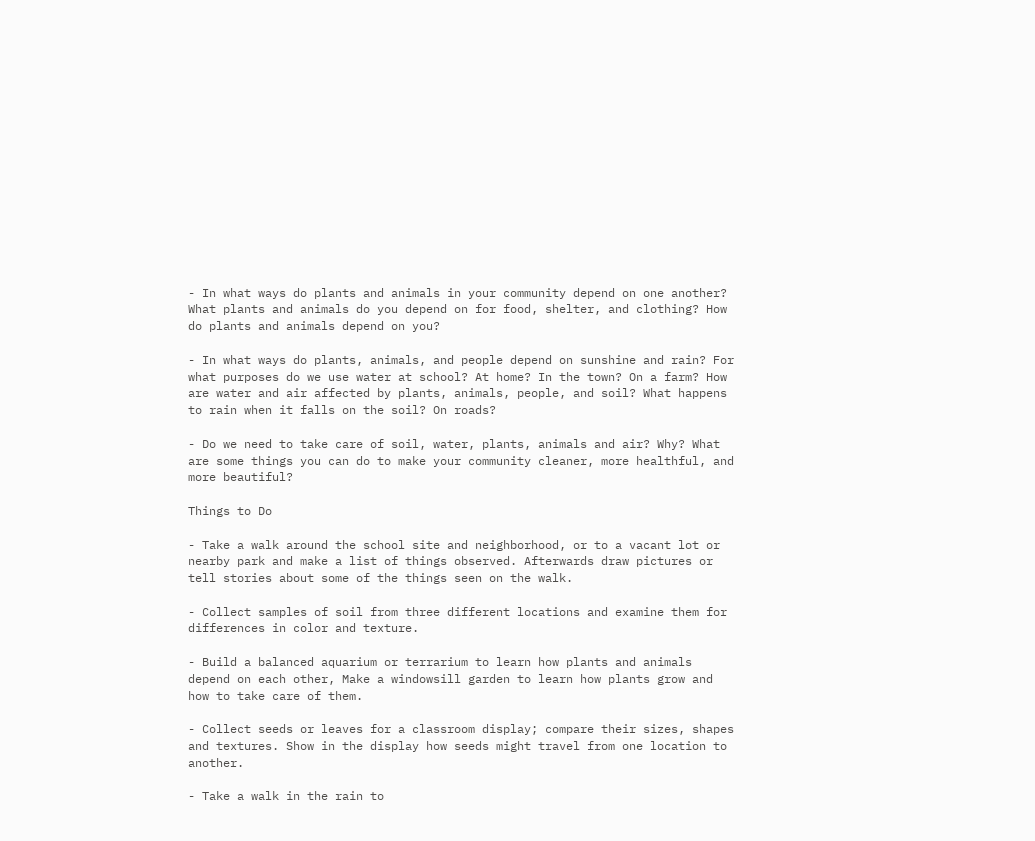- In what ways do plants and animals in your community depend on one another? What plants and animals do you depend on for food, shelter, and clothing? How do plants and animals depend on you?

- In what ways do plants, animals, and people depend on sunshine and rain? For what purposes do we use water at school? At home? In the town? On a farm? How are water and air affected by plants, animals, people, and soil? What happens to rain when it falls on the soil? On roads?

- Do we need to take care of soil, water, plants, animals and air? Why? What are some things you can do to make your community cleaner, more healthful, and more beautiful?

Things to Do

- Take a walk around the school site and neighborhood, or to a vacant lot or nearby park and make a list of things observed. Afterwards draw pictures or tell stories about some of the things seen on the walk.

- Collect samples of soil from three different locations and examine them for differences in color and texture.

- Build a balanced aquarium or terrarium to learn how plants and animals depend on each other, Make a windowsill garden to learn how plants grow and how to take care of them.

- Collect seeds or leaves for a classroom display; compare their sizes, shapes and textures. Show in the display how seeds might travel from one location to another.

- Take a walk in the rain to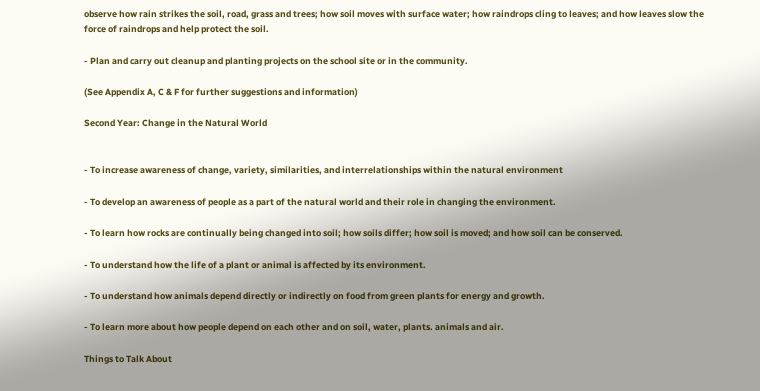observe how rain strikes the soil, road, grass and trees; how soil moves with surface water; how raindrops cling to leaves; and how leaves slow the force of raindrops and help protect the soil.

- Plan and carry out cleanup and planting projects on the school site or in the community.

(See Appendix A, C & F for further suggestions and information)

Second Year: Change in the Natural World


- To increase awareness of change, variety, similarities, and interrelationships within the natural environment

- To develop an awareness of people as a part of the natural world and their role in changing the environment.

- To learn how rocks are continually being changed into soil; how soils differ; how soil is moved; and how soil can be conserved.

- To understand how the life of a plant or animal is affected by its environment.

- To understand how animals depend directly or indirectly on food from green plants for energy and growth.

- To learn more about how people depend on each other and on soil, water, plants. animals and air.

Things to Talk About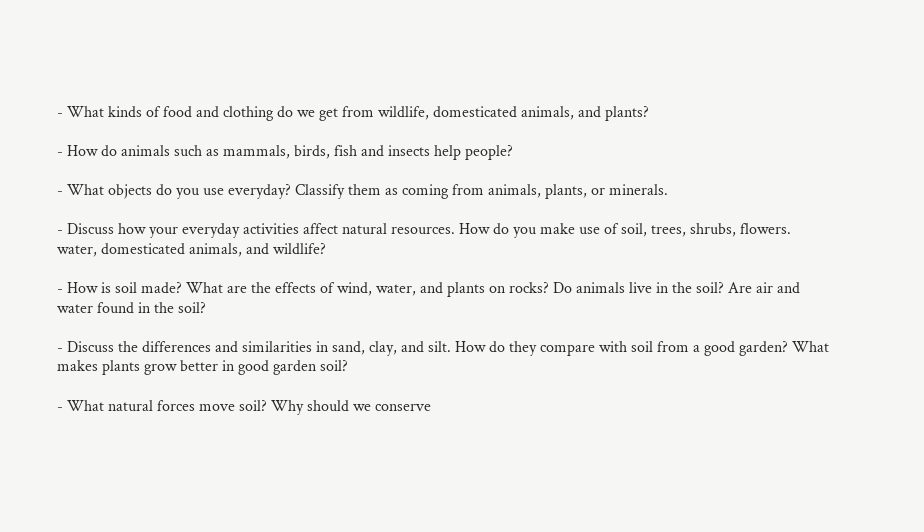- What kinds of food and clothing do we get from wildlife, domesticated animals, and plants?

- How do animals such as mammals, birds, fish and insects help people?

- What objects do you use everyday? Classify them as coming from animals, plants, or minerals.

- Discuss how your everyday activities affect natural resources. How do you make use of soil, trees, shrubs, flowers. water, domesticated animals, and wildlife?

- How is soil made? What are the effects of wind, water, and plants on rocks? Do animals live in the soil? Are air and water found in the soil?

- Discuss the differences and similarities in sand, clay, and silt. How do they compare with soil from a good garden? What makes plants grow better in good garden soil?

- What natural forces move soil? Why should we conserve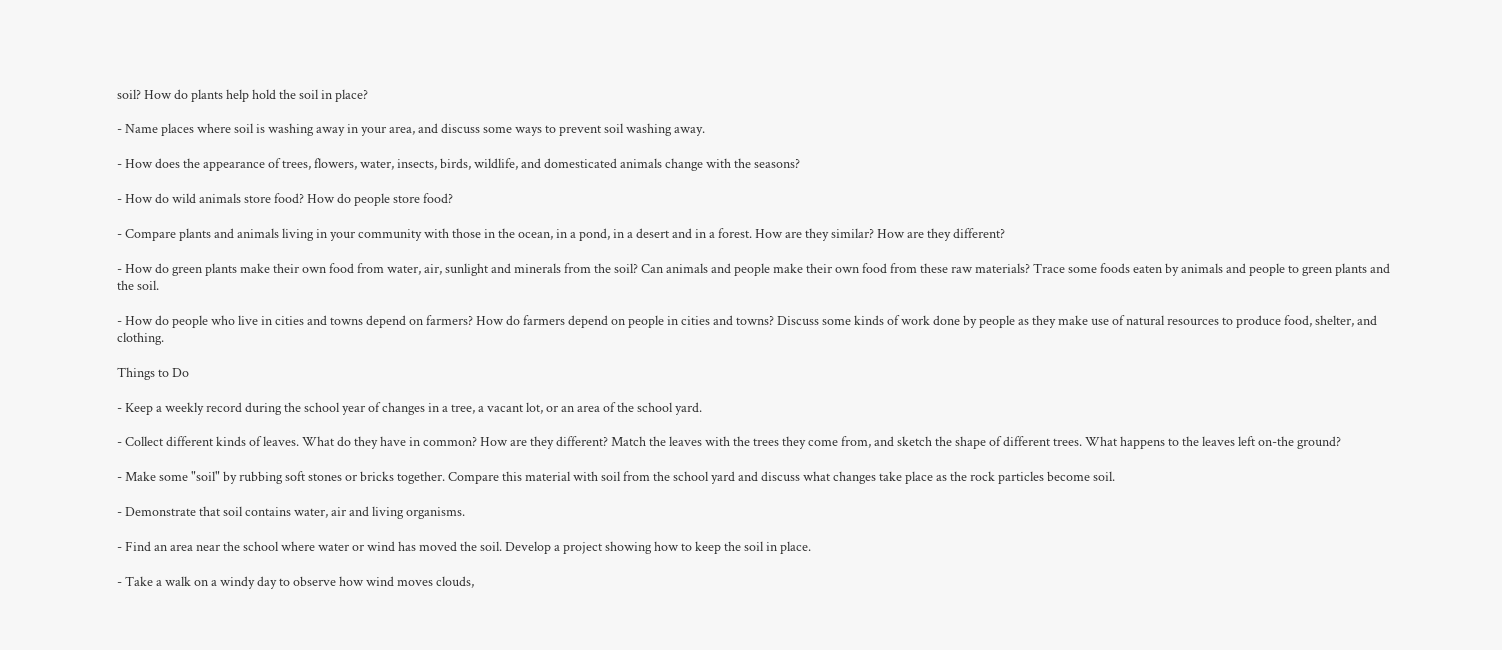soil? How do plants help hold the soil in place?

- Name places where soil is washing away in your area, and discuss some ways to prevent soil washing away.

- How does the appearance of trees, flowers, water, insects, birds, wildlife, and domesticated animals change with the seasons?

- How do wild animals store food? How do people store food?

- Compare plants and animals living in your community with those in the ocean, in a pond, in a desert and in a forest. How are they similar? How are they different?

- How do green plants make their own food from water, air, sunlight and minerals from the soil? Can animals and people make their own food from these raw materials? Trace some foods eaten by animals and people to green plants and the soil.

- How do people who live in cities and towns depend on farmers? How do farmers depend on people in cities and towns? Discuss some kinds of work done by people as they make use of natural resources to produce food, shelter, and clothing.

Things to Do

- Keep a weekly record during the school year of changes in a tree, a vacant lot, or an area of the school yard.

- Collect different kinds of leaves. What do they have in common? How are they different? Match the leaves with the trees they come from, and sketch the shape of different trees. What happens to the leaves left on-the ground?

- Make some "soil" by rubbing soft stones or bricks together. Compare this material with soil from the school yard and discuss what changes take place as the rock particles become soil.

- Demonstrate that soil contains water, air and living organisms.

- Find an area near the school where water or wind has moved the soil. Develop a project showing how to keep the soil in place.

- Take a walk on a windy day to observe how wind moves clouds,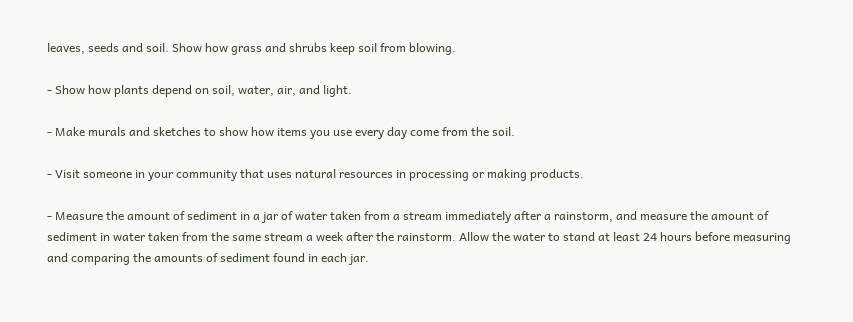leaves, seeds and soil. Show how grass and shrubs keep soil from blowing.

- Show how plants depend on soil, water, air, and light.

- Make murals and sketches to show how items you use every day come from the soil.

- Visit someone in your community that uses natural resources in processing or making products.

- Measure the amount of sediment in a jar of water taken from a stream immediately after a rainstorm, and measure the amount of sediment in water taken from the same stream a week after the rainstorm. Allow the water to stand at least 24 hours before measuring and comparing the amounts of sediment found in each jar.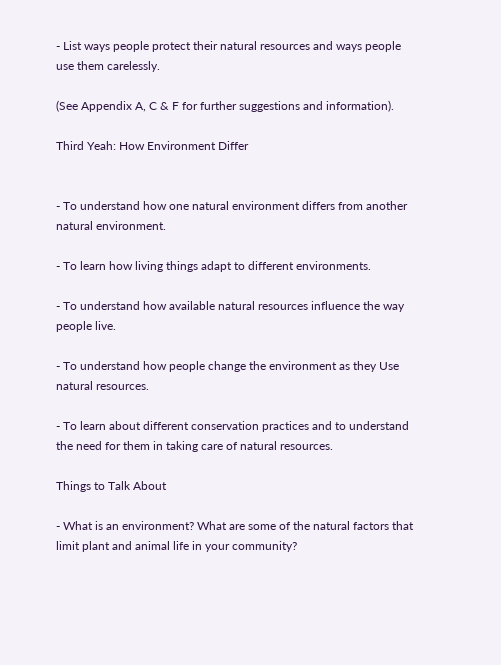- List ways people protect their natural resources and ways people use them carelessly.

(See Appendix A, C & F for further suggestions and information).

Third Yeah: How Environment Differ


- To understand how one natural environment differs from another natural environment.

- To learn how living things adapt to different environments.

- To understand how available natural resources influence the way people live.

- To understand how people change the environment as they Use natural resources.

- To learn about different conservation practices and to understand the need for them in taking care of natural resources.

Things to Talk About

- What is an environment? What are some of the natural factors that limit plant and animal life in your community?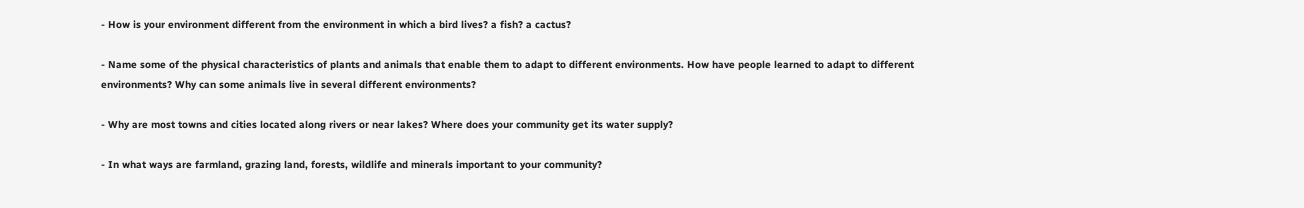- How is your environment different from the environment in which a bird lives? a fish? a cactus?

- Name some of the physical characteristics of plants and animals that enable them to adapt to different environments. How have people learned to adapt to different environments? Why can some animals live in several different environments?

- Why are most towns and cities located along rivers or near lakes? Where does your community get its water supply?

- In what ways are farmland, grazing land, forests, wildlife and minerals important to your community?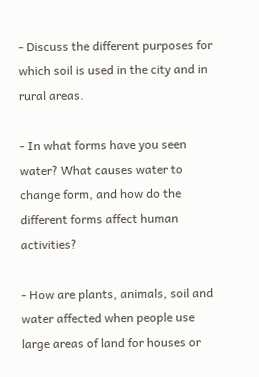- Discuss the different purposes for which soil is used in the city and in rural areas.

- In what forms have you seen water? What causes water to change form, and how do the different forms affect human activities?

- How are plants, animals, soil and water affected when people use large areas of land for houses or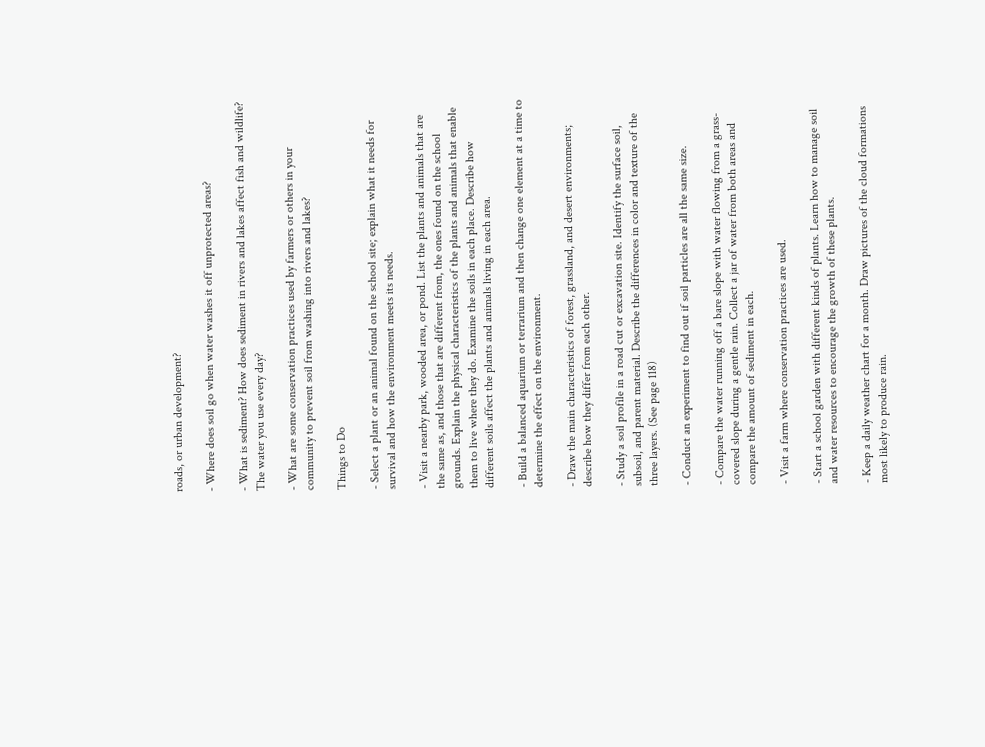roads, or urban development?

- Where does soil go when water washes it off unprotected areas?

- What is sediment? How does sediment in rivers and lakes affect fish and wildlife? The water you use every day?

- What are some conservation practices used by farmers or others in your community to prevent soil from washing into rivers and lakes?

Things to Do

- Select a plant or an animal found on the school site; explain what it needs for survival and how the environment meets its needs.

- Visit a nearby park, wooded area, or pond. List the plants and animals that are the same as, and those that are different from, the ones found on the school grounds. Explain the physical characteristics of the plants and animals that enable them to live where they do. Examine the soils in each place. Describe how different soils affect the plants and animals living in each area.

- Build a balanced aquarium or terrarium and then change one element at a time to determine the effect on the environment.

- Draw the main characteristics of forest, grassland, and desert environments; describe how they differ from each other.

- Study a soil profile in a road cut or excavation site. Identify the surface soil, subsoil, and parent material. Describe the differences in color and texture of the three layers. (See page 118)

- Conduct an experiment to find out if soil particles are all the same size.

- Compare the water running off a bare slope with water flowing from a grass-covered slope during a gentle rain. Collect a jar of water from both areas and compare the amount of sediment in each.

- Visit a farm where conservation practices are used.

- Start a school garden with different kinds of plants. Learn how to manage soil and water resources to encourage the growth of these plants.

- Keep a daily weather chart for a month. Draw pictures of the cloud formations most likely to produce rain.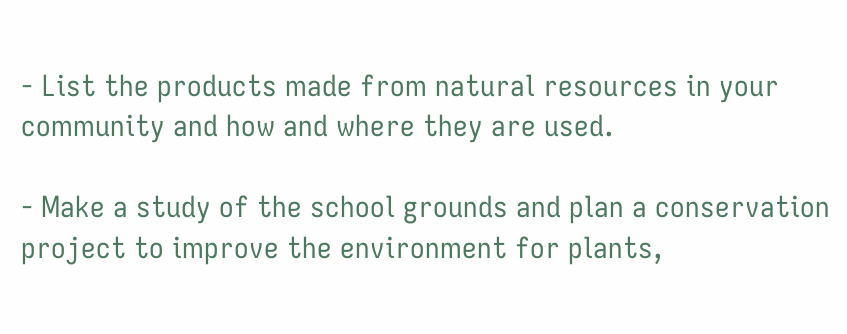- List the products made from natural resources in your community and how and where they are used.

- Make a study of the school grounds and plan a conservation project to improve the environment for plants,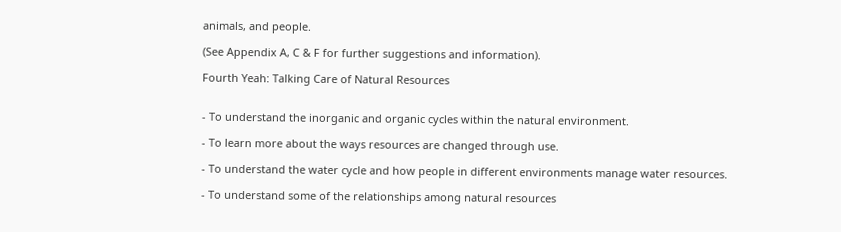animals, and people.

(See Appendix A, C & F for further suggestions and information).

Fourth Yeah: Talking Care of Natural Resources


- To understand the inorganic and organic cycles within the natural environment.

- To learn more about the ways resources are changed through use.

- To understand the water cycle and how people in different environments manage water resources.

- To understand some of the relationships among natural resources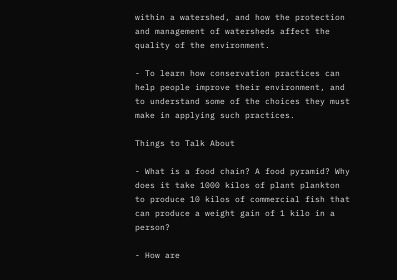within a watershed, and how the protection and management of watersheds affect the quality of the environment.

- To learn how conservation practices can help people improve their environment, and to understand some of the choices they must make in applying such practices.

Things to Talk About

- What is a food chain? A food pyramid? Why does it take 1000 kilos of plant plankton to produce 10 kilos of commercial fish that can produce a weight gain of 1 kilo in a person?

- How are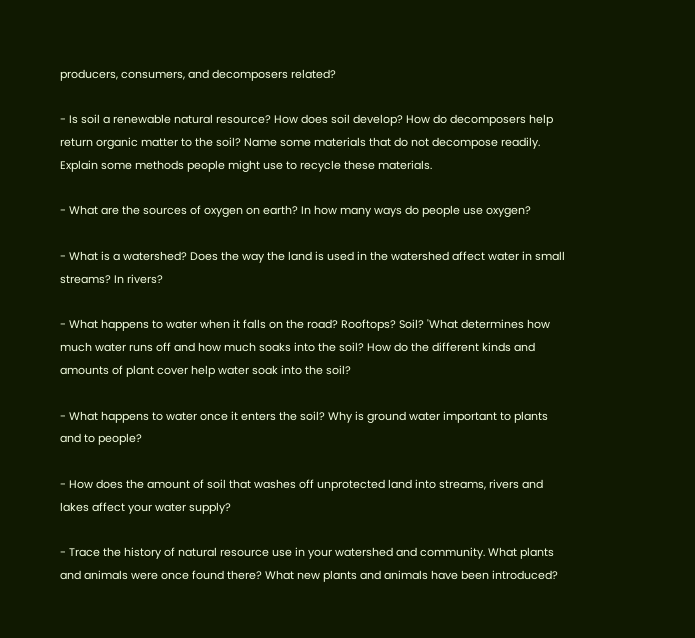producers, consumers, and decomposers related?

- Is soil a renewable natural resource? How does soil develop? How do decomposers help return organic matter to the soil? Name some materials that do not decompose readily. Explain some methods people might use to recycle these materials.

- What are the sources of oxygen on earth? In how many ways do people use oxygen?

- What is a watershed? Does the way the land is used in the watershed affect water in small streams? In rivers?

- What happens to water when it falls on the road? Rooftops? Soil? 'What determines how much water runs off and how much soaks into the soil? How do the different kinds and amounts of plant cover help water soak into the soil?

- What happens to water once it enters the soil? Why is ground water important to plants and to people?

- How does the amount of soil that washes off unprotected land into streams, rivers and lakes affect your water supply?

- Trace the history of natural resource use in your watershed and community. What plants and animals were once found there? What new plants and animals have been introduced?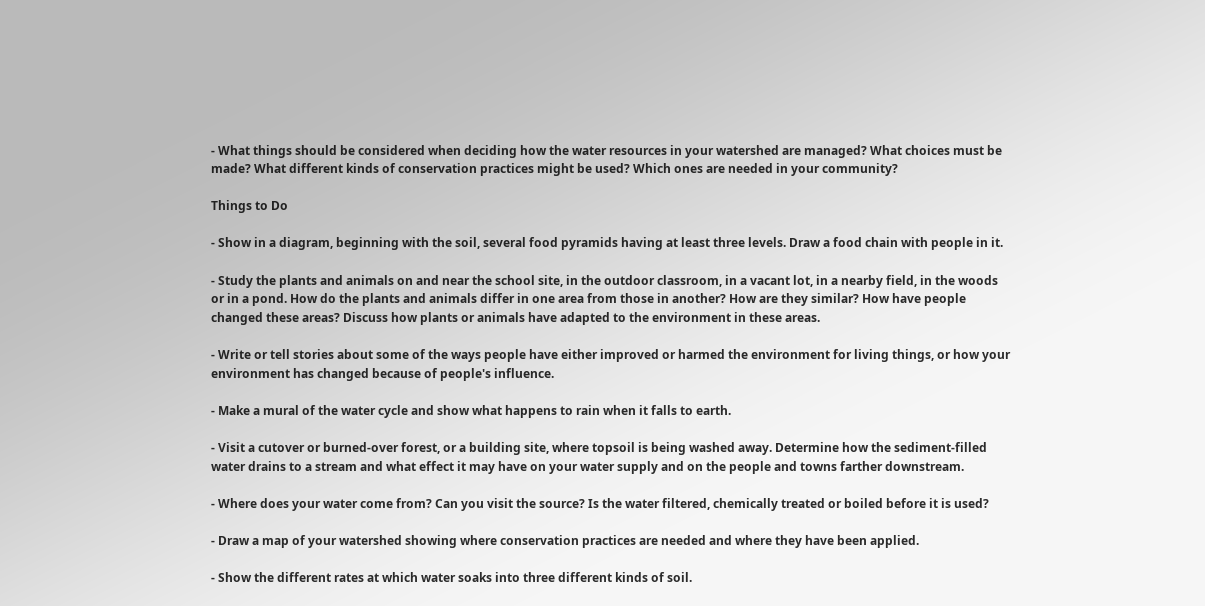- What things should be considered when deciding how the water resources in your watershed are managed? What choices must be made? What different kinds of conservation practices might be used? Which ones are needed in your community?

Things to Do

- Show in a diagram, beginning with the soil, several food pyramids having at least three levels. Draw a food chain with people in it.

- Study the plants and animals on and near the school site, in the outdoor classroom, in a vacant lot, in a nearby field, in the woods or in a pond. How do the plants and animals differ in one area from those in another? How are they similar? How have people changed these areas? Discuss how plants or animals have adapted to the environment in these areas.

- Write or tell stories about some of the ways people have either improved or harmed the environment for living things, or how your environment has changed because of people's influence.

- Make a mural of the water cycle and show what happens to rain when it falls to earth.

- Visit a cutover or burned-over forest, or a building site, where topsoil is being washed away. Determine how the sediment-filled water drains to a stream and what effect it may have on your water supply and on the people and towns farther downstream.

- Where does your water come from? Can you visit the source? Is the water filtered, chemically treated or boiled before it is used?

- Draw a map of your watershed showing where conservation practices are needed and where they have been applied.

- Show the different rates at which water soaks into three different kinds of soil.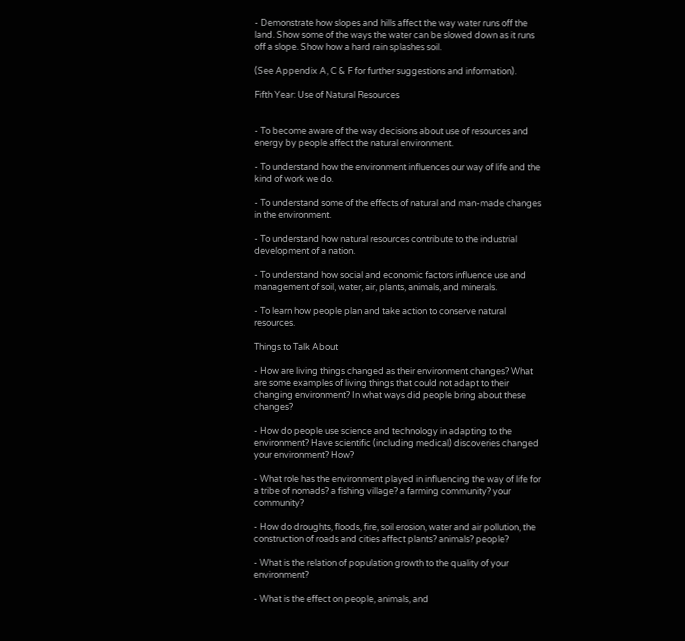- Demonstrate how slopes and hills affect the way water runs off the land. Show some of the ways the water can be slowed down as it runs off a slope. Show how a hard rain splashes soil.

(See Appendix A, C & F for further suggestions and information).

Fifth Year: Use of Natural Resources


- To become aware of the way decisions about use of resources and energy by people affect the natural environment.

- To understand how the environment influences our way of life and the kind of work we do.

- To understand some of the effects of natural and man-made changes in the environment.

- To understand how natural resources contribute to the industrial development of a nation.

- To understand how social and economic factors influence use and management of soil, water, air, plants, animals, and minerals.

- To learn how people plan and take action to conserve natural resources.

Things to Talk About

- How are living things changed as their environment changes? What are some examples of living things that could not adapt to their changing environment? In what ways did people bring about these changes?

- How do people use science and technology in adapting to the environment? Have scientific (including medical) discoveries changed your environment? How?

- What role has the environment played in influencing the way of life for a tribe of nomads? a fishing village? a farming community? your community?

- How do droughts, floods, fire, soil erosion, water and air pollution, the construction of roads and cities affect plants? animals? people?

- What is the relation of population growth to the quality of your environment?

- What is the effect on people, animals, and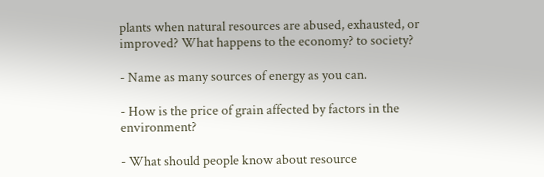plants when natural resources are abused, exhausted, or improved? What happens to the economy? to society?

- Name as many sources of energy as you can.

- How is the price of grain affected by factors in the environment?

- What should people know about resource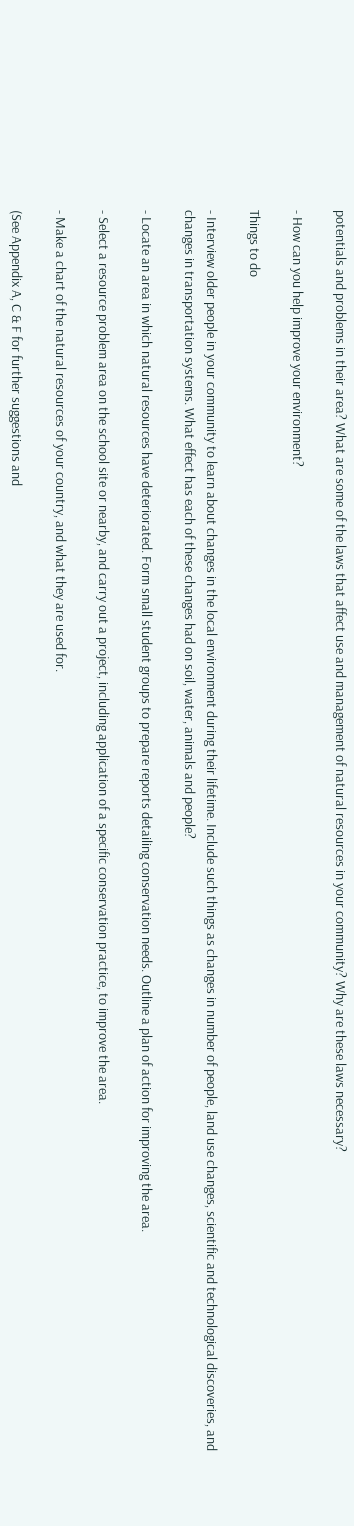potentials and problems in their area? What are some of the laws that affect use and management of natural resources in your community? Why are these laws necessary?

- How can you help improve your environment?

Things to do

- Interview older people in your community to learn about changes in the local environment during their lifetime. Include such things as changes in number of people, land use changes, scientific and technological discoveries, and changes in transportation systems. What effect has each of these changes had on soil, water, animals and people?

- Locate an area in which natural resources have deteriorated. Form small student groups to prepare reports detailing conservation needs. Outline a plan of action for improving the area.

- Select a resource problem area on the school site or nearby, and carry out a project, including application of a specific conservation practice, to improve the area.

- Make a chart of the natural resources of your country, and what they are used for.

(See Appendix A, C & F for further suggestions and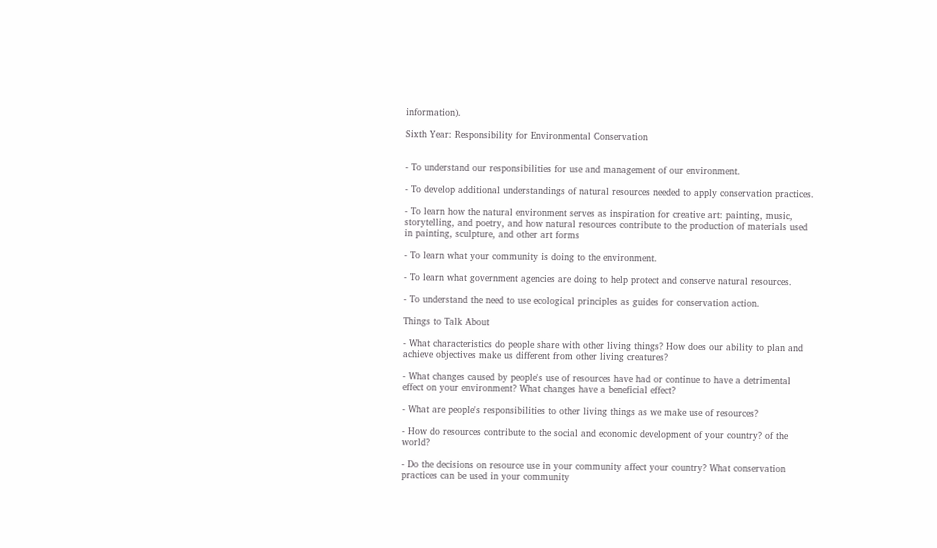information).

Sixth Year: Responsibility for Environmental Conservation


- To understand our responsibilities for use and management of our environment.

- To develop additional understandings of natural resources needed to apply conservation practices.

- To learn how the natural environment serves as inspiration for creative art: painting, music, storytelling, and poetry, and how natural resources contribute to the production of materials used in painting, sculpture, and other art forms

- To learn what your community is doing to the environment.

- To learn what government agencies are doing to help protect and conserve natural resources.

- To understand the need to use ecological principles as guides for conservation action.

Things to Talk About

- What characteristics do people share with other living things? How does our ability to plan and achieve objectives make us different from other living creatures?

- What changes caused by people's use of resources have had or continue to have a detrimental effect on your environment? What changes have a beneficial effect?

- What are people's responsibilities to other living things as we make use of resources?

- How do resources contribute to the social and economic development of your country? of the world?

- Do the decisions on resource use in your community affect your country? What conservation practices can be used in your community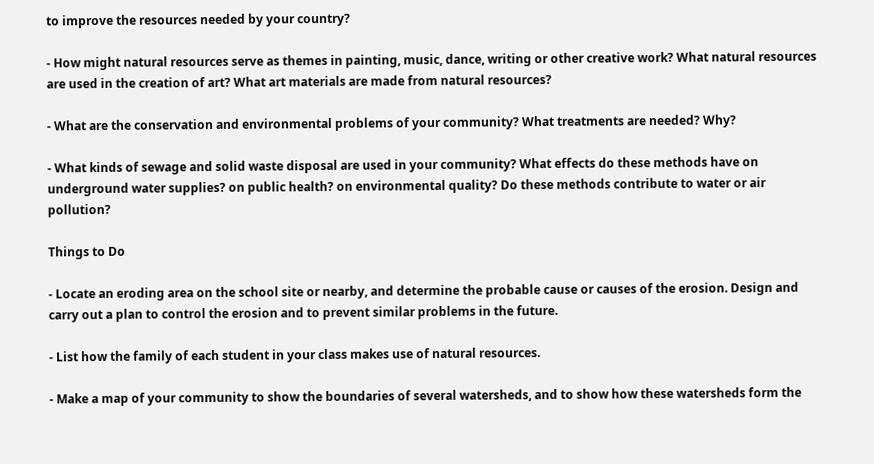to improve the resources needed by your country?

- How might natural resources serve as themes in painting, music, dance, writing or other creative work? What natural resources are used in the creation of art? What art materials are made from natural resources?

- What are the conservation and environmental problems of your community? What treatments are needed? Why?

- What kinds of sewage and solid waste disposal are used in your community? What effects do these methods have on underground water supplies? on public health? on environmental quality? Do these methods contribute to water or air pollution?

Things to Do

- Locate an eroding area on the school site or nearby, and determine the probable cause or causes of the erosion. Design and carry out a plan to control the erosion and to prevent similar problems in the future.

- List how the family of each student in your class makes use of natural resources.

- Make a map of your community to show the boundaries of several watersheds, and to show how these watersheds form the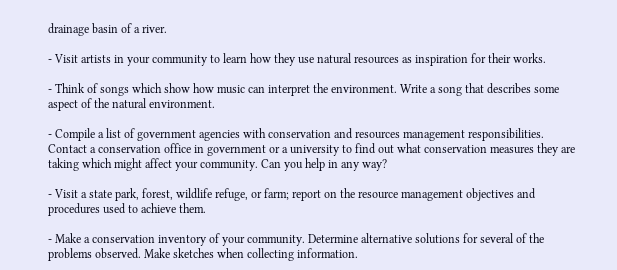drainage basin of a river.

- Visit artists in your community to learn how they use natural resources as inspiration for their works.

- Think of songs which show how music can interpret the environment. Write a song that describes some aspect of the natural environment.

- Compile a list of government agencies with conservation and resources management responsibilities. Contact a conservation office in government or a university to find out what conservation measures they are taking which might affect your community. Can you help in any way?

- Visit a state park, forest, wildlife refuge, or farm; report on the resource management objectives and procedures used to achieve them.

- Make a conservation inventory of your community. Determine alternative solutions for several of the problems observed. Make sketches when collecting information.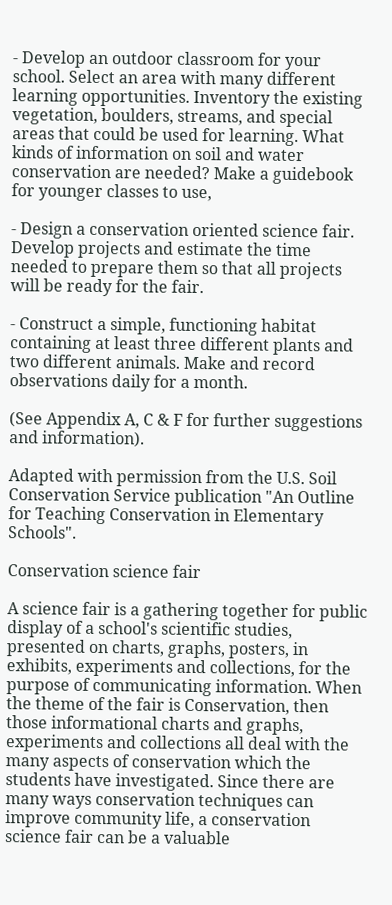- Develop an outdoor classroom for your school. Select an area with many different learning opportunities. Inventory the existing vegetation, boulders, streams, and special areas that could be used for learning. What kinds of information on soil and water conservation are needed? Make a guidebook for younger classes to use,

- Design a conservation oriented science fair. Develop projects and estimate the time needed to prepare them so that all projects will be ready for the fair.

- Construct a simple, functioning habitat containing at least three different plants and two different animals. Make and record observations daily for a month.

(See Appendix A, C & F for further suggestions and information).

Adapted with permission from the U.S. Soil Conservation Service publication "An Outline for Teaching Conservation in Elementary Schools".

Conservation science fair

A science fair is a gathering together for public display of a school's scientific studies, presented on charts, graphs, posters, in exhibits, experiments and collections, for the purpose of communicating information. When the theme of the fair is Conservation, then those informational charts and graphs, experiments and collections all deal with the many aspects of conservation which the students have investigated. Since there are many ways conservation techniques can improve community life, a conservation science fair can be a valuable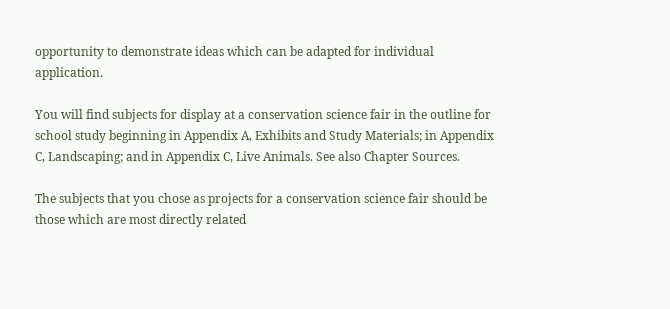opportunity to demonstrate ideas which can be adapted for individual application.

You will find subjects for display at a conservation science fair in the outline for school study beginning in Appendix A, Exhibits and Study Materials; in Appendix C, Landscaping; and in Appendix C, Live Animals. See also Chapter Sources.

The subjects that you chose as projects for a conservation science fair should be those which are most directly related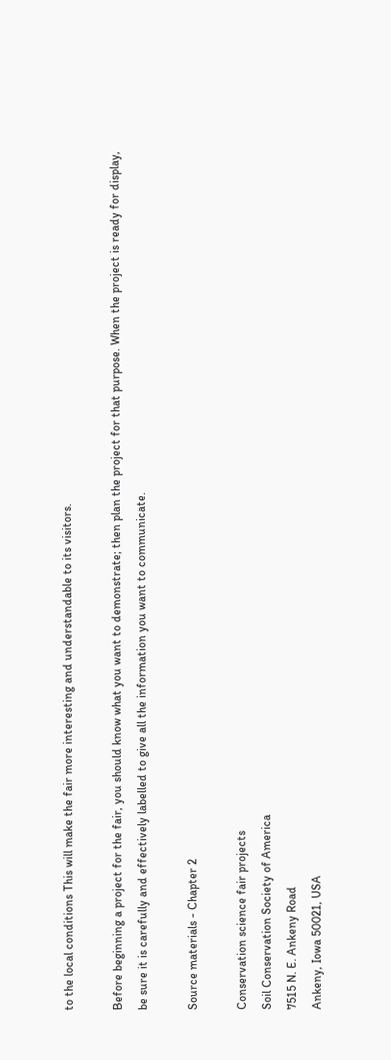to the local conditions This will make the fair more interesting and understandable to its visitors.

Before beginning a project for the fair, you should know what you want to demonstrate; then plan the project for that purpose. When the project is ready for display, be sure it is carefully and effectively labelled to give all the information you want to communicate.

Source materials - Chapter 2

Conservation science fair projects
Soil Conservation Society of America
7515 N. E. Ankeny Road
Ankeny, Iowa 50021, USA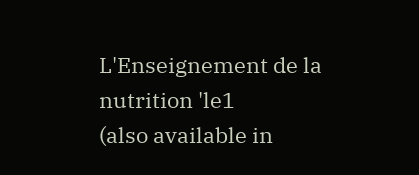L'Enseignement de la nutrition 'le1
(also available in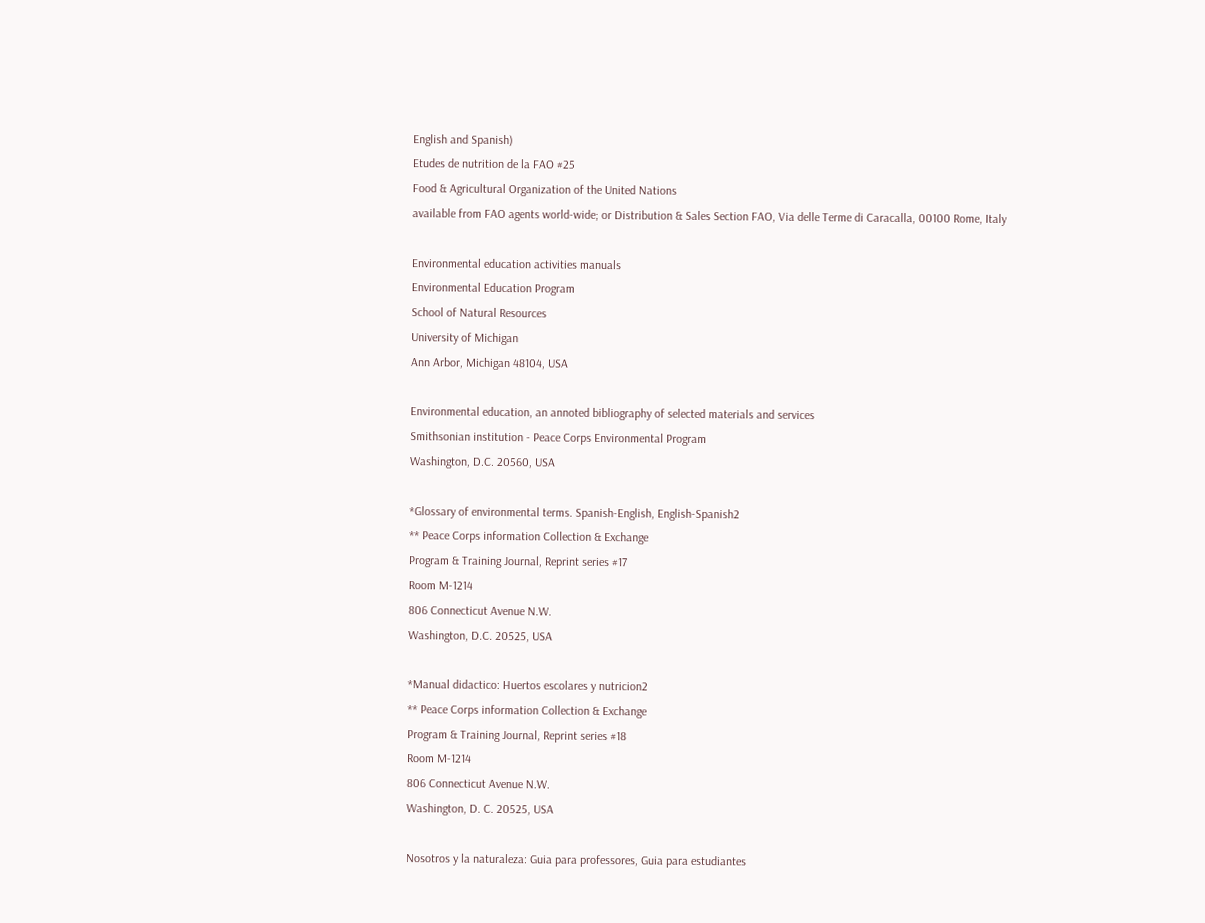English and Spanish)
Etudes de nutrition de la FAO #25
Food & Agricultural Organization of the United Nations
available from FAO agents world-wide; or Distribution & Sales Section FAO, Via delle Terme di Caracalla, 00100 Rome, Italy

Environmental education activities manuals
Environmental Education Program
School of Natural Resources
University of Michigan
Ann Arbor, Michigan 48104, USA

Environmental education, an annoted bibliography of selected materials and services
Smithsonian institution - Peace Corps Environmental Program
Washington, D.C. 20560, USA

*Glossary of environmental terms. Spanish-English, English-Spanish2
** Peace Corps information Collection & Exchange
Program & Training Journal, Reprint series #17
Room M-1214
806 Connecticut Avenue N.W.
Washington, D.C. 20525, USA

*Manual didactico: Huertos escolares y nutricion2
** Peace Corps information Collection & Exchange
Program & Training Journal, Reprint series #18
Room M-1214
806 Connecticut Avenue N.W.
Washington, D. C. 20525, USA

Nosotros y la naturaleza: Guia para professores, Guia para estudiantes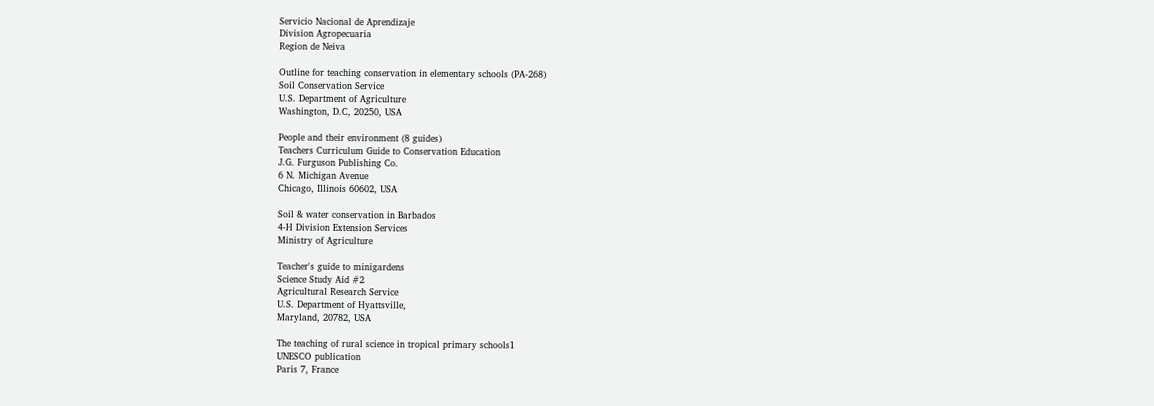Servicio Nacional de Aprendizaje
Division Agropecuaria
Region de Neiva

Outline for teaching conservation in elementary schools (PA-268)
Soil Conservation Service
U.S. Department of Agriculture
Washington, D.C, 20250, USA

People and their environment (8 guides)
Teachers Curriculum Guide to Conservation Education
J.G. Furguson Publishing Co.
6 N. Michigan Avenue
Chicago, Illinois 60602, USA

Soil & water conservation in Barbados
4-H Division Extension Services
Ministry of Agriculture

Teacher's guide to minigardens
Science Study Aid #2
Agricultural Research Service
U.S. Department of Hyattsville,
Maryland, 20782, USA

The teaching of rural science in tropical primary schools1
UNESCO publication
Paris 7, France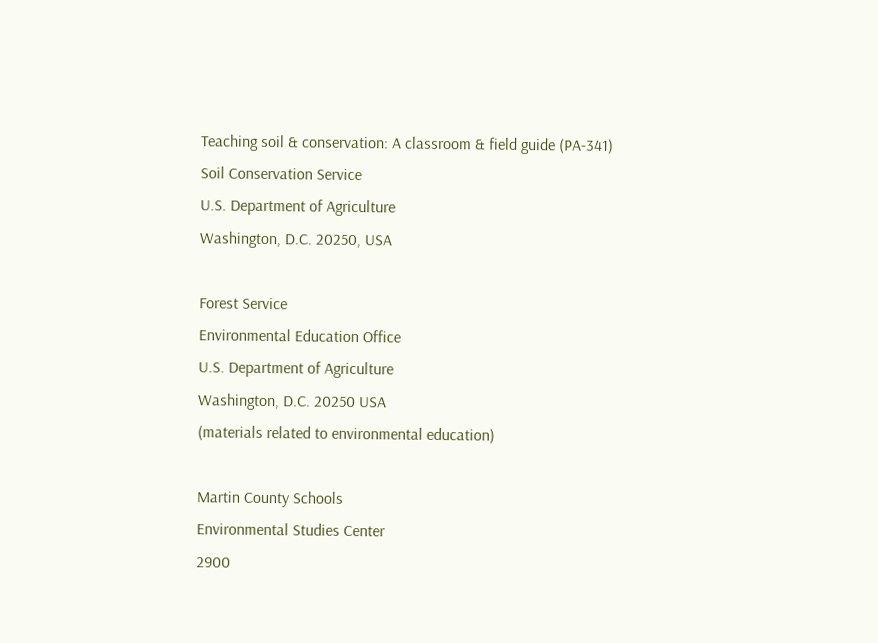Teaching soil & conservation: A classroom & field guide (PA-341)
Soil Conservation Service
U.S. Department of Agriculture
Washington, D.C. 20250, USA

Forest Service
Environmental Education Office
U.S. Department of Agriculture
Washington, D.C. 20250 USA
(materials related to environmental education)

Martin County Schools
Environmental Studies Center
2900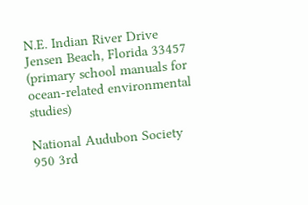N.E. Indian River Drive
Jensen Beach, Florida 33457
(primary school manuals for ocean-related environmental studies)

National Audubon Society
950 3rd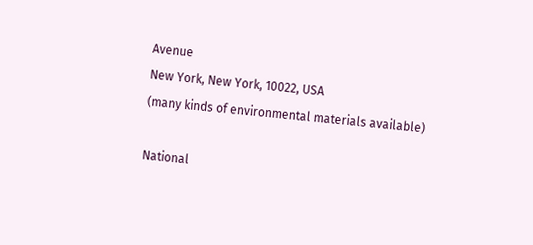Avenue
New York, New York, 10022, USA
(many kinds of environmental materials available)

National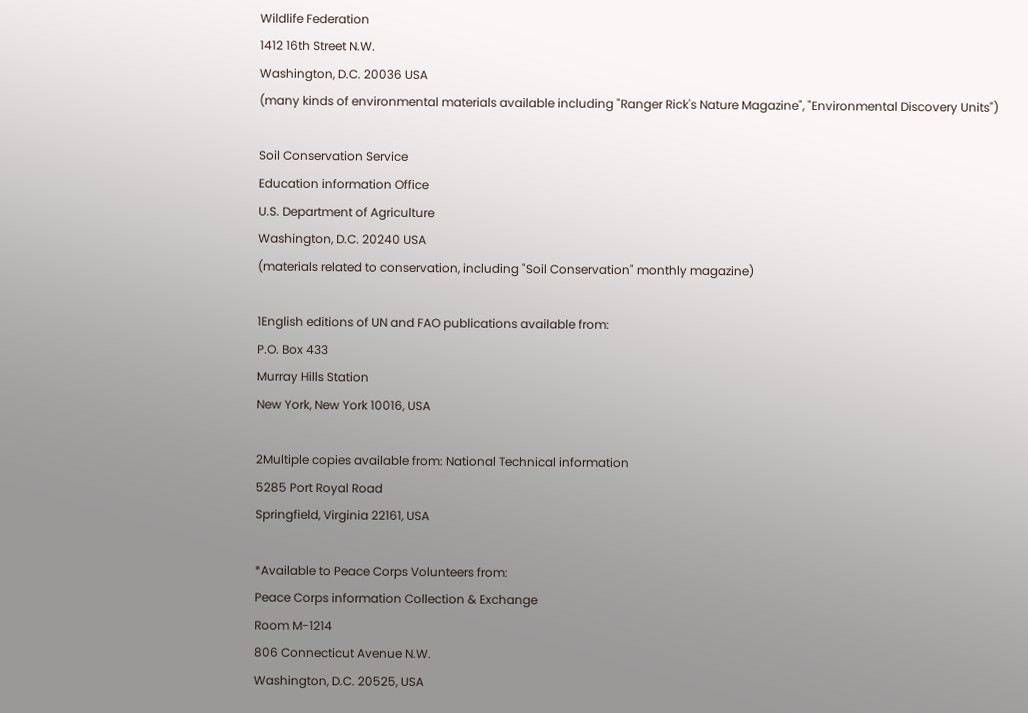Wildlife Federation
1412 16th Street N.W.
Washington, D.C. 20036 USA
(many kinds of environmental materials available including "Ranger Rick's Nature Magazine", "Environmental Discovery Units")

Soil Conservation Service
Education information Office
U.S. Department of Agriculture
Washington, D.C. 20240 USA
(materials related to conservation, including "Soil Conservation" monthly magazine)

1English editions of UN and FAO publications available from:
P.O. Box 433
Murray Hills Station
New York, New York 10016, USA

2Multiple copies available from: National Technical information
5285 Port Royal Road
Springfield, Virginia 22161, USA

*Available to Peace Corps Volunteers from:
Peace Corps information Collection & Exchange
Room M-1214
806 Connecticut Avenue N.W.
Washington, D.C. 20525, USA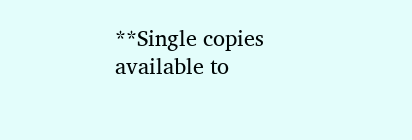**Single copies available to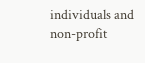individuals and non-profit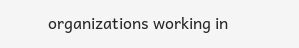organizations working in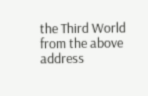the Third World from the above address